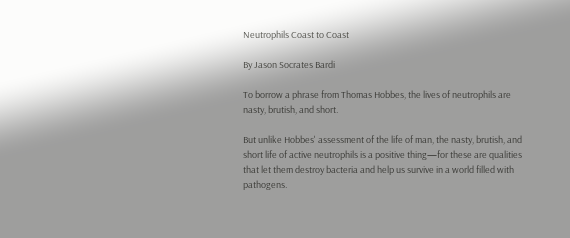Neutrophils Coast to Coast

By Jason Socrates Bardi

To borrow a phrase from Thomas Hobbes, the lives of neutrophils are nasty, brutish, and short.

But unlike Hobbes' assessment of the life of man, the nasty, brutish, and short life of active neutrophils is a positive thing—for these are qualities that let them destroy bacteria and help us survive in a world filled with pathogens.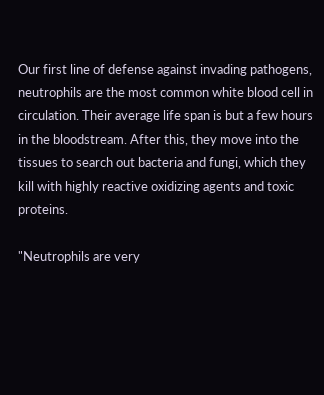Our first line of defense against invading pathogens, neutrophils are the most common white blood cell in circulation. Their average life span is but a few hours in the bloodstream. After this, they move into the tissues to search out bacteria and fungi, which they kill with highly reactive oxidizing agents and toxic proteins.

"Neutrophils are very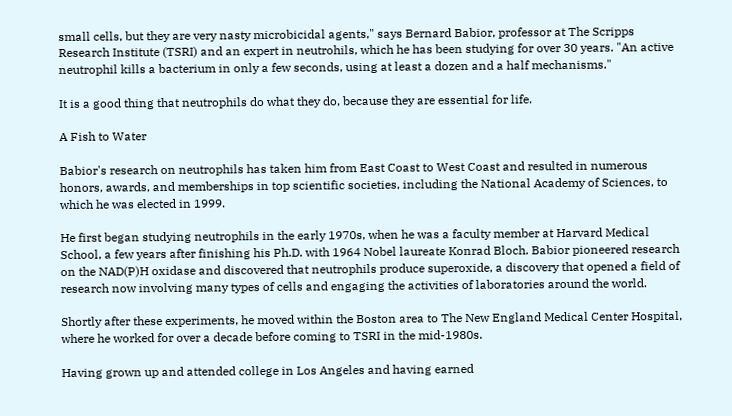small cells, but they are very nasty microbicidal agents," says Bernard Babior, professor at The Scripps Research Institute (TSRI) and an expert in neutrohils, which he has been studying for over 30 years. "An active neutrophil kills a bacterium in only a few seconds, using at least a dozen and a half mechanisms."

It is a good thing that neutrophils do what they do, because they are essential for life.

A Fish to Water

Babior's research on neutrophils has taken him from East Coast to West Coast and resulted in numerous honors, awards, and memberships in top scientific societies, including the National Academy of Sciences, to which he was elected in 1999.

He first began studying neutrophils in the early 1970s, when he was a faculty member at Harvard Medical School, a few years after finishing his Ph.D. with 1964 Nobel laureate Konrad Bloch. Babior pioneered research on the NAD(P)H oxidase and discovered that neutrophils produce superoxide, a discovery that opened a field of research now involving many types of cells and engaging the activities of laboratories around the world.

Shortly after these experiments, he moved within the Boston area to The New England Medical Center Hospital, where he worked for over a decade before coming to TSRI in the mid-1980s.

Having grown up and attended college in Los Angeles and having earned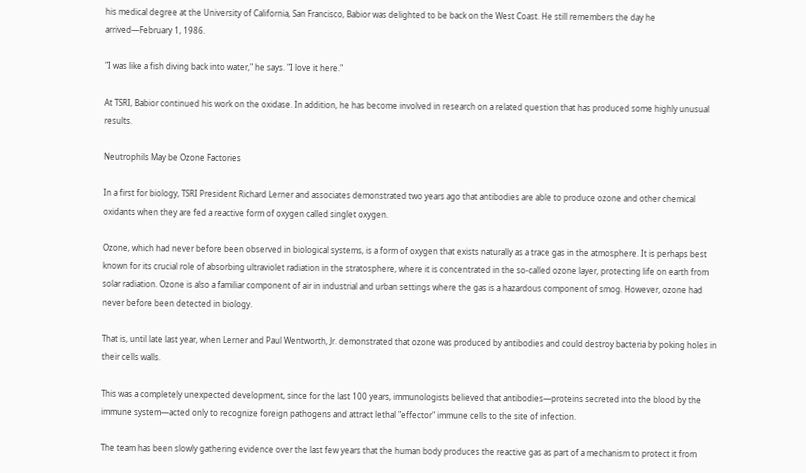his medical degree at the University of California, San Francisco, Babior was delighted to be back on the West Coast. He still remembers the day he arrived—February 1, 1986.

"I was like a fish diving back into water," he says. "I love it here."

At TSRI, Babior continued his work on the oxidase. In addition, he has become involved in research on a related question that has produced some highly unusual results.

Neutrophils May be Ozone Factories

In a first for biology, TSRI President Richard Lerner and associates demonstrated two years ago that antibodies are able to produce ozone and other chemical oxidants when they are fed a reactive form of oxygen called singlet oxygen.

Ozone, which had never before been observed in biological systems, is a form of oxygen that exists naturally as a trace gas in the atmosphere. It is perhaps best known for its crucial role of absorbing ultraviolet radiation in the stratosphere, where it is concentrated in the so-called ozone layer, protecting life on earth from solar radiation. Ozone is also a familiar component of air in industrial and urban settings where the gas is a hazardous component of smog. However, ozone had never before been detected in biology.

That is, until late last year, when Lerner and Paul Wentworth, Jr. demonstrated that ozone was produced by antibodies and could destroy bacteria by poking holes in their cells walls.

This was a completely unexpected development, since for the last 100 years, immunologists believed that antibodies—proteins secreted into the blood by the immune system—acted only to recognize foreign pathogens and attract lethal "effector" immune cells to the site of infection.

The team has been slowly gathering evidence over the last few years that the human body produces the reactive gas as part of a mechanism to protect it from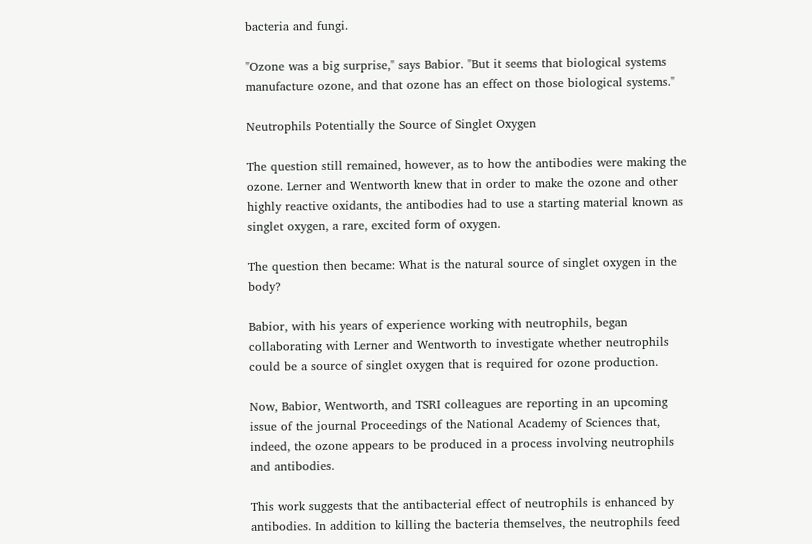bacteria and fungi.

"Ozone was a big surprise," says Babior. "But it seems that biological systems manufacture ozone, and that ozone has an effect on those biological systems."

Neutrophils Potentially the Source of Singlet Oxygen

The question still remained, however, as to how the antibodies were making the ozone. Lerner and Wentworth knew that in order to make the ozone and other highly reactive oxidants, the antibodies had to use a starting material known as singlet oxygen, a rare, excited form of oxygen.

The question then became: What is the natural source of singlet oxygen in the body?

Babior, with his years of experience working with neutrophils, began collaborating with Lerner and Wentworth to investigate whether neutrophils could be a source of singlet oxygen that is required for ozone production.

Now, Babior, Wentworth, and TSRI colleagues are reporting in an upcoming issue of the journal Proceedings of the National Academy of Sciences that, indeed, the ozone appears to be produced in a process involving neutrophils and antibodies.

This work suggests that the antibacterial effect of neutrophils is enhanced by antibodies. In addition to killing the bacteria themselves, the neutrophils feed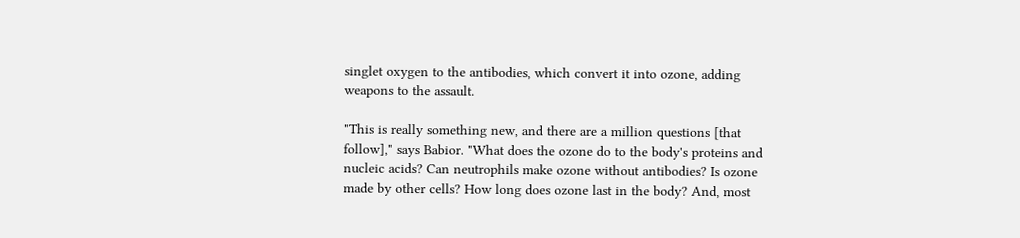singlet oxygen to the antibodies, which convert it into ozone, adding weapons to the assault.

"This is really something new, and there are a million questions [that follow]," says Babior. "What does the ozone do to the body's proteins and nucleic acids? Can neutrophils make ozone without antibodies? Is ozone made by other cells? How long does ozone last in the body? And, most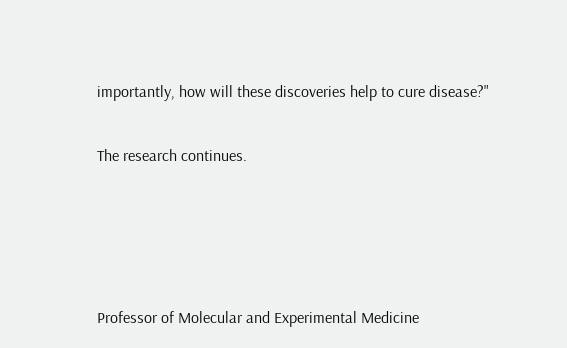importantly, how will these discoveries help to cure disease?"

The research continues.




Professor of Molecular and Experimental Medicine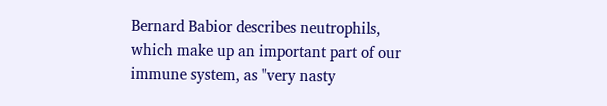Bernard Babior describes neutrophils, which make up an important part of our immune system, as "very nasty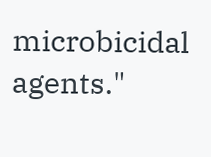microbicidal agents."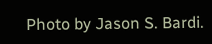Photo by Jason S. Bardi.